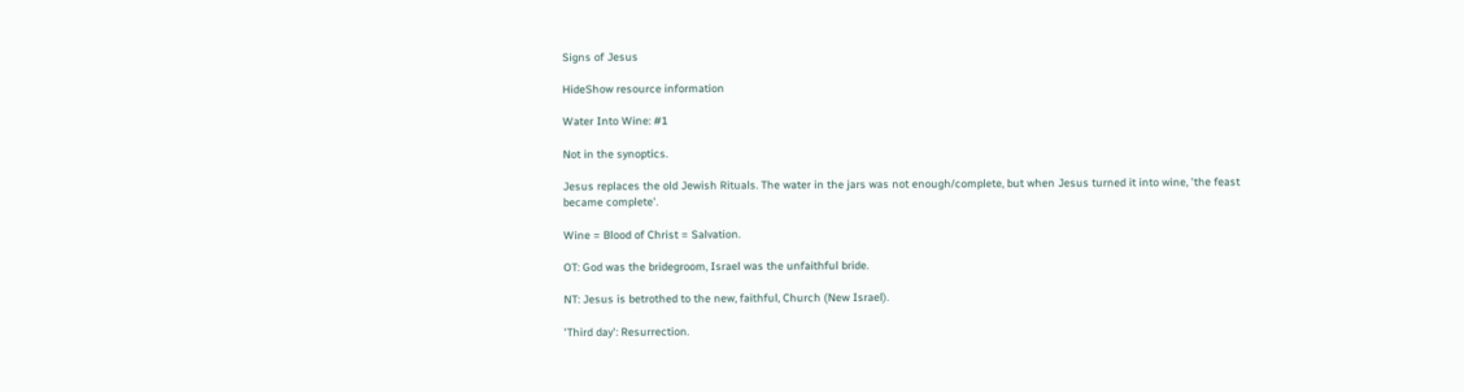Signs of Jesus

HideShow resource information

Water Into Wine: #1

Not in the synoptics.

Jesus replaces the old Jewish Rituals. The water in the jars was not enough/complete, but when Jesus turned it into wine, 'the feast became complete'.

Wine = Blood of Christ = Salvation.

OT: God was the bridegroom, Israel was the unfaithful bride.

NT: Jesus is betrothed to the new, faithful, Church (New Israel).

'Third day': Resurrection.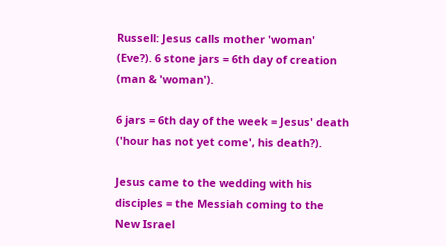Russell: Jesus calls mother 'woman' (Eve?). 6 stone jars = 6th day of creation (man & 'woman').

6 jars = 6th day of the week = Jesus' death ('hour has not yet come', his death?).

Jesus came to the wedding with his disciples = the Messiah coming to the New Israel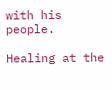with his people.

Healing at the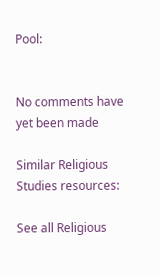Pool:


No comments have yet been made

Similar Religious Studies resources:

See all Religious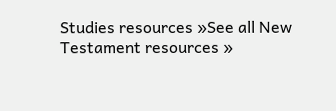Studies resources »See all New Testament resources »